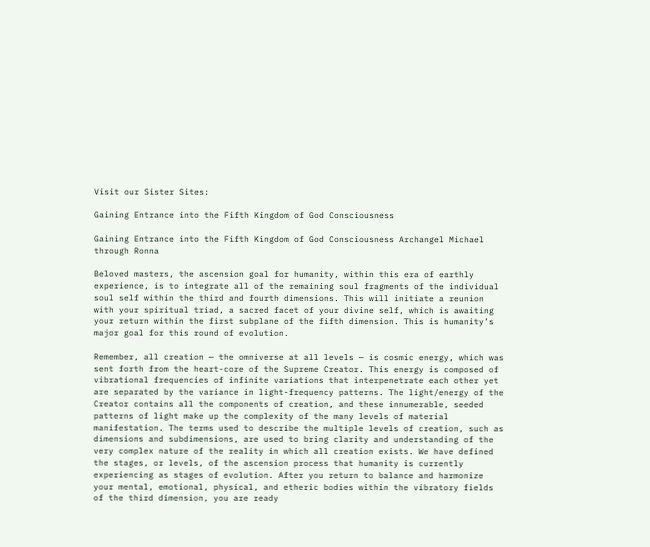Visit our Sister Sites:

Gaining Entrance into the Fifth Kingdom of God Consciousness

Gaining Entrance into the Fifth Kingdom of God Consciousness Archangel Michael through Ronna

Beloved masters, the ascension goal for humanity, within this era of earthly experience, is to integrate all of the remaining soul fragments of the individual soul self within the third and fourth dimensions. This will initiate a reunion with your spiritual triad, a sacred facet of your divine self, which is awaiting your return within the first subplane of the fifth dimension. This is humanity’s major goal for this round of evolution.

Remember, all creation — the omniverse at all levels — is cosmic energy, which was sent forth from the heart-core of the Supreme Creator. This energy is composed of vibrational frequencies of infinite variations that interpenetrate each other yet are separated by the variance in light-frequency patterns. The light/energy of the Creator contains all the components of creation, and these innumerable, seeded patterns of light make up the complexity of the many levels of material manifestation. The terms used to describe the multiple levels of creation, such as dimensions and subdimensions, are used to bring clarity and understanding of the very complex nature of the reality in which all creation exists. We have defined the stages, or levels, of the ascension process that humanity is currently experiencing as stages of evolution. After you return to balance and harmonize your mental, emotional, physical, and etheric bodies within the vibratory fields of the third dimension, you are ready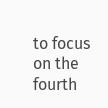to focus on the fourth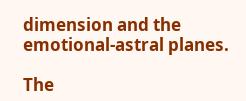dimension and the emotional-astral planes.

The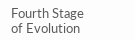Fourth Stage of Evolution